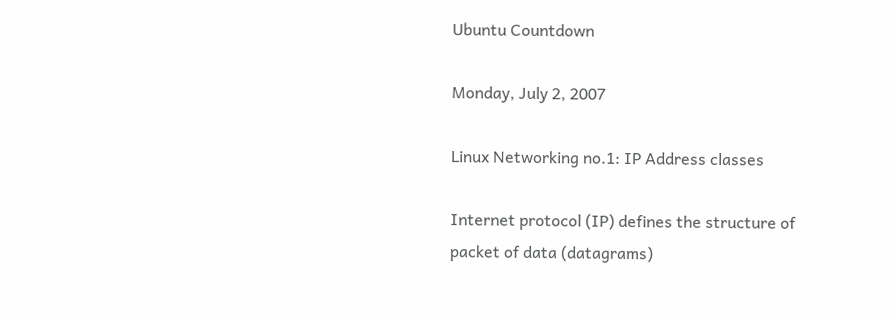Ubuntu Countdown

Monday, July 2, 2007

Linux Networking no.1: IP Address classes

Internet protocol (IP) defines the structure of packet of data (datagrams)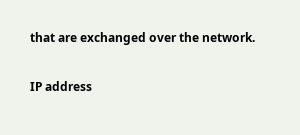that are exchanged over the network.

IP address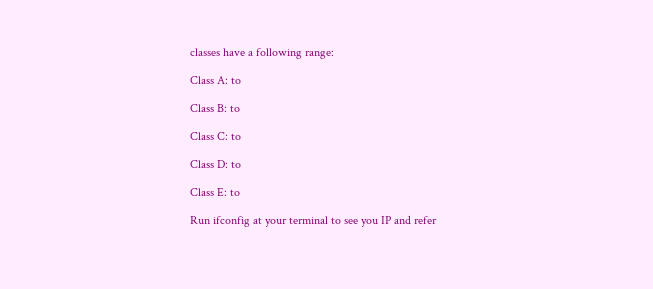classes have a following range:

Class A: to

Class B: to

Class C: to

Class D: to

Class E: to

Run ifconfig at your terminal to see you IP and refer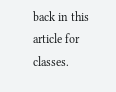back in this article for classes.